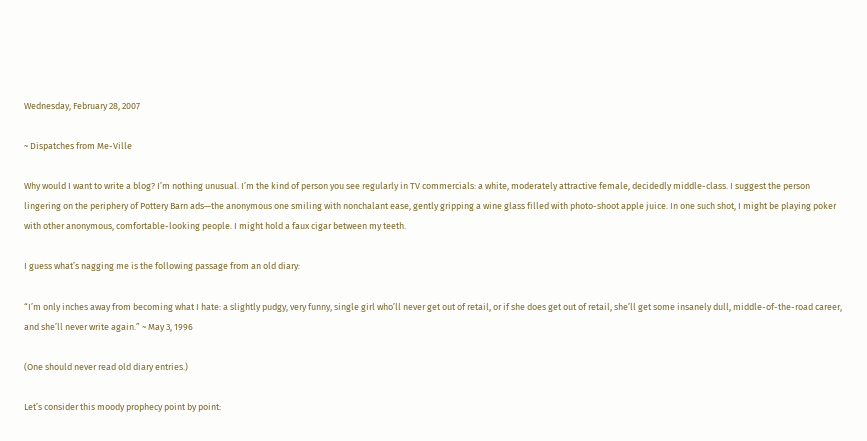Wednesday, February 28, 2007

~ Dispatches from Me-Ville

Why would I want to write a blog? I’m nothing unusual. I’m the kind of person you see regularly in TV commercials: a white, moderately attractive female, decidedly middle-class. I suggest the person lingering on the periphery of Pottery Barn ads—the anonymous one smiling with nonchalant ease, gently gripping a wine glass filled with photo-shoot apple juice. In one such shot, I might be playing poker with other anonymous, comfortable-looking people. I might hold a faux cigar between my teeth.

I guess what’s nagging me is the following passage from an old diary:

“I’m only inches away from becoming what I hate: a slightly pudgy, very funny, single girl who’ll never get out of retail, or if she does get out of retail, she’ll get some insanely dull, middle-of-the-road career, and she’ll never write again.” ~ May 3, 1996

(One should never read old diary entries.)

Let’s consider this moody prophecy point by point: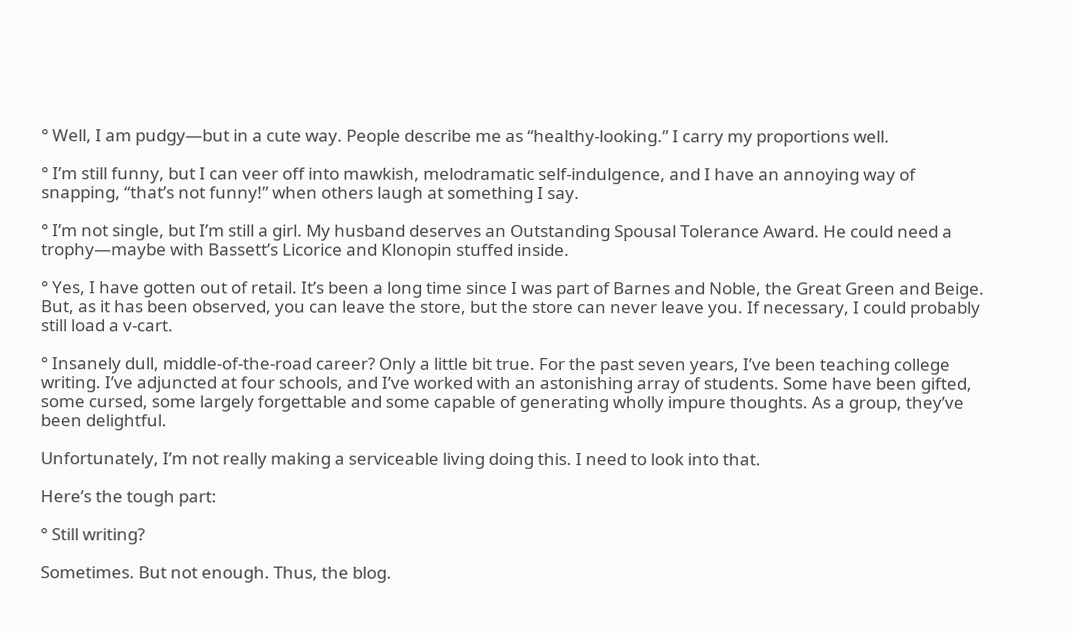° Well, I am pudgy—but in a cute way. People describe me as “healthy-looking.” I carry my proportions well.

° I’m still funny, but I can veer off into mawkish, melodramatic self-indulgence, and I have an annoying way of snapping, “that’s not funny!” when others laugh at something I say.

° I’m not single, but I’m still a girl. My husband deserves an Outstanding Spousal Tolerance Award. He could need a trophy—maybe with Bassett’s Licorice and Klonopin stuffed inside.

° Yes, I have gotten out of retail. It’s been a long time since I was part of Barnes and Noble, the Great Green and Beige. But, as it has been observed, you can leave the store, but the store can never leave you. If necessary, I could probably still load a v-cart.

° Insanely dull, middle-of-the-road career? Only a little bit true. For the past seven years, I’ve been teaching college writing. I’ve adjuncted at four schools, and I’ve worked with an astonishing array of students. Some have been gifted, some cursed, some largely forgettable and some capable of generating wholly impure thoughts. As a group, they’ve been delightful.

Unfortunately, I’m not really making a serviceable living doing this. I need to look into that.

Here’s the tough part:

° Still writing?

Sometimes. But not enough. Thus, the blog.